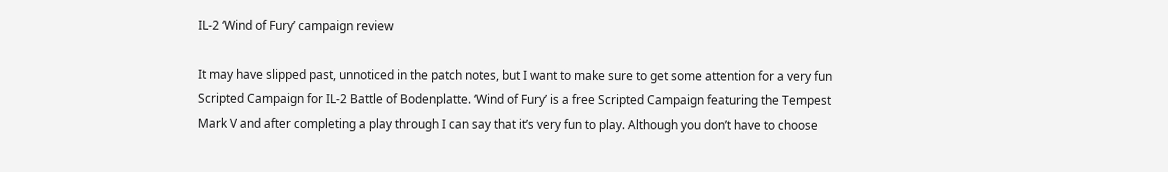IL-2 ‘Wind of Fury’ campaign review

It may have slipped past, unnoticed in the patch notes, but I want to make sure to get some attention for a very fun Scripted Campaign for IL-2 Battle of Bodenplatte. ‘Wind of Fury’ is a free Scripted Campaign featuring the Tempest Mark V and after completing a play through I can say that it’s very fun to play. Although you don’t have to choose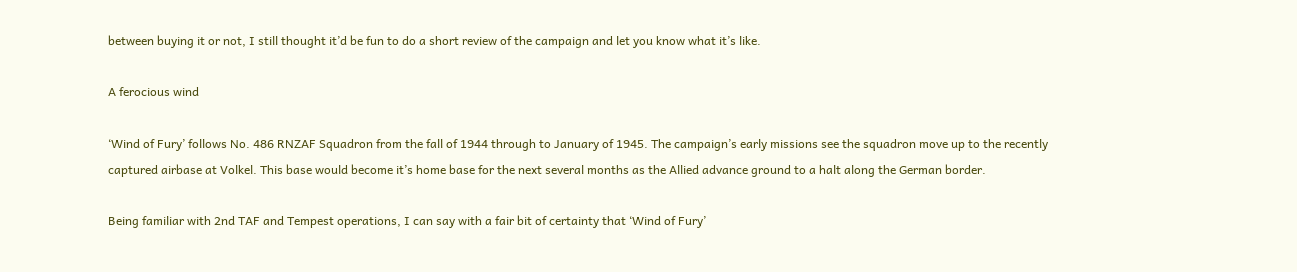between buying it or not, I still thought it’d be fun to do a short review of the campaign and let you know what it’s like.

A ferocious wind

‘Wind of Fury’ follows No. 486 RNZAF Squadron from the fall of 1944 through to January of 1945. The campaign’s early missions see the squadron move up to the recently captured airbase at Volkel. This base would become it’s home base for the next several months as the Allied advance ground to a halt along the German border.

Being familiar with 2nd TAF and Tempest operations, I can say with a fair bit of certainty that ‘Wind of Fury’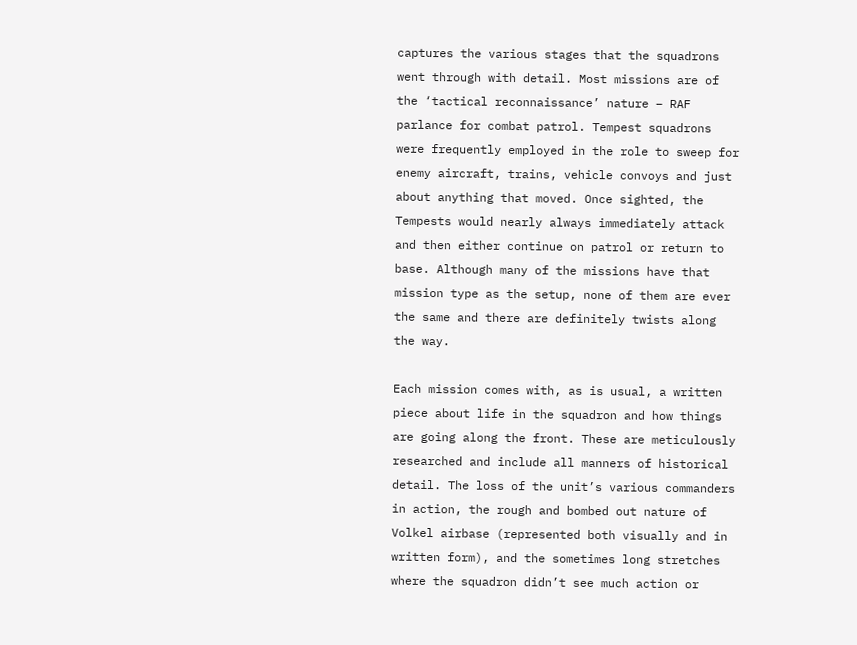captures the various stages that the squadrons went through with detail. Most missions are of the ‘tactical reconnaissance’ nature – RAF parlance for combat patrol. Tempest squadrons were frequently employed in the role to sweep for enemy aircraft, trains, vehicle convoys and just about anything that moved. Once sighted, the Tempests would nearly always immediately attack and then either continue on patrol or return to base. Although many of the missions have that mission type as the setup, none of them are ever the same and there are definitely twists along the way.

Each mission comes with, as is usual, a written piece about life in the squadron and how things are going along the front. These are meticulously researched and include all manners of historical detail. The loss of the unit’s various commanders in action, the rough and bombed out nature of Volkel airbase (represented both visually and in written form), and the sometimes long stretches where the squadron didn’t see much action or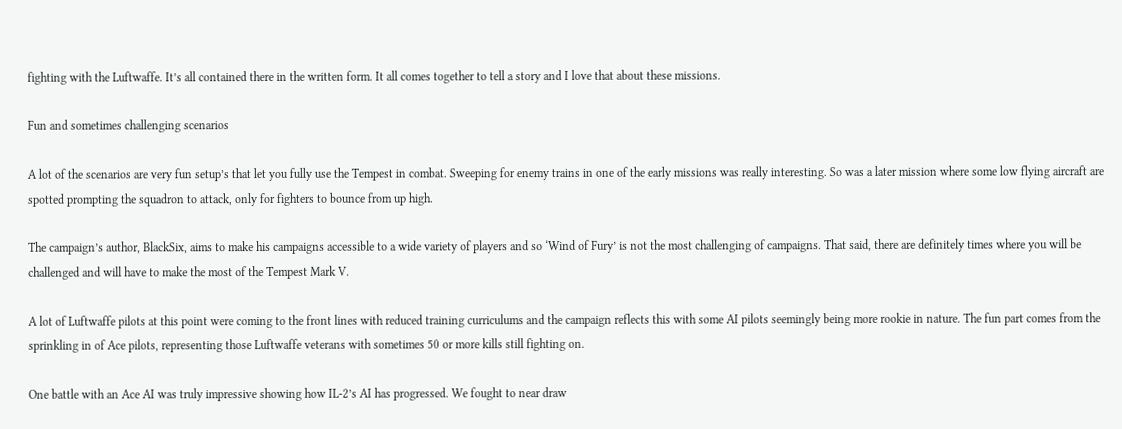fighting with the Luftwaffe. It’s all contained there in the written form. It all comes together to tell a story and I love that about these missions.

Fun and sometimes challenging scenarios

A lot of the scenarios are very fun setup’s that let you fully use the Tempest in combat. Sweeping for enemy trains in one of the early missions was really interesting. So was a later mission where some low flying aircraft are spotted prompting the squadron to attack, only for fighters to bounce from up high.

The campaign’s author, BlackSix, aims to make his campaigns accessible to a wide variety of players and so ‘Wind of Fury’ is not the most challenging of campaigns. That said, there are definitely times where you will be challenged and will have to make the most of the Tempest Mark V.

A lot of Luftwaffe pilots at this point were coming to the front lines with reduced training curriculums and the campaign reflects this with some AI pilots seemingly being more rookie in nature. The fun part comes from the sprinkling in of Ace pilots, representing those Luftwaffe veterans with sometimes 50 or more kills still fighting on.

One battle with an Ace AI was truly impressive showing how IL-2’s AI has progressed. We fought to near draw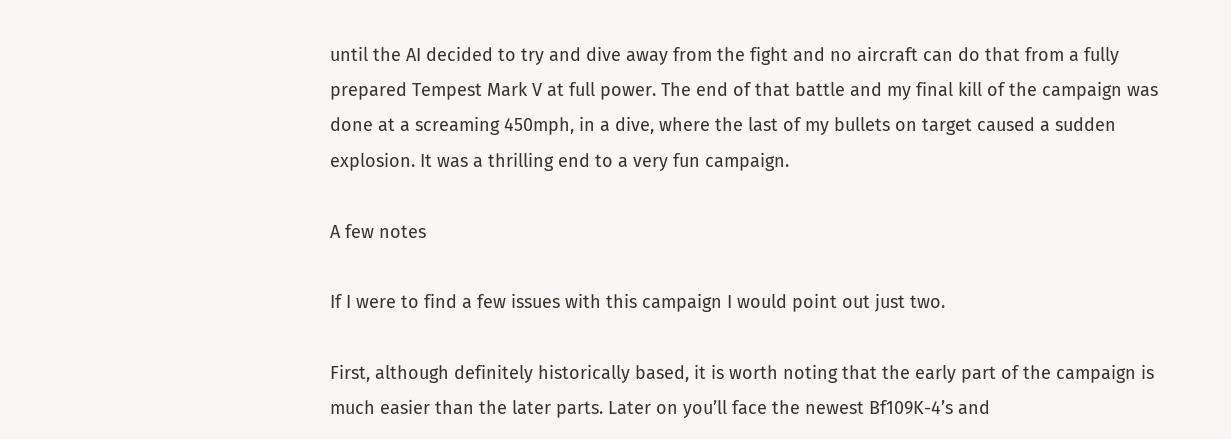until the AI decided to try and dive away from the fight and no aircraft can do that from a fully prepared Tempest Mark V at full power. The end of that battle and my final kill of the campaign was done at a screaming 450mph, in a dive, where the last of my bullets on target caused a sudden explosion. It was a thrilling end to a very fun campaign.

A few notes

If I were to find a few issues with this campaign I would point out just two.

First, although definitely historically based, it is worth noting that the early part of the campaign is much easier than the later parts. Later on you’ll face the newest Bf109K-4’s and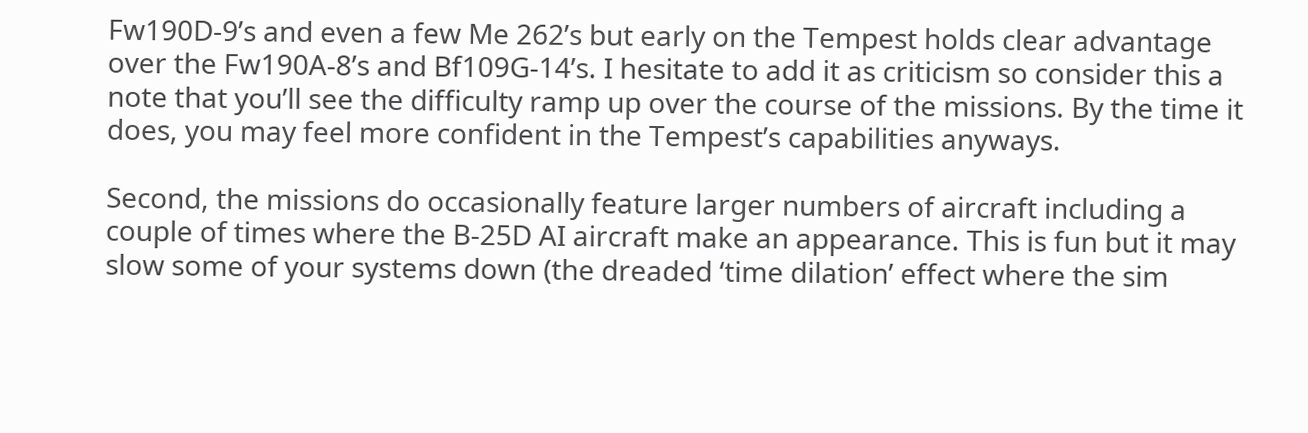Fw190D-9’s and even a few Me 262’s but early on the Tempest holds clear advantage over the Fw190A-8’s and Bf109G-14’s. I hesitate to add it as criticism so consider this a note that you’ll see the difficulty ramp up over the course of the missions. By the time it does, you may feel more confident in the Tempest’s capabilities anyways.

Second, the missions do occasionally feature larger numbers of aircraft including a couple of times where the B-25D AI aircraft make an appearance. This is fun but it may slow some of your systems down (the dreaded ‘time dilation’ effect where the sim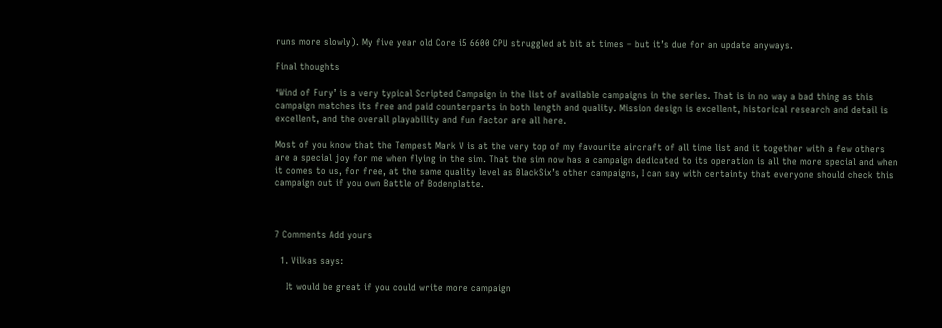runs more slowly). My five year old Core i5 6600 CPU struggled at bit at times – but it’s due for an update anyways.

Final thoughts

‘Wind of Fury’ is a very typical Scripted Campaign in the list of available campaigns in the series. That is in no way a bad thing as this campaign matches its free and paid counterparts in both length and quality. Mission design is excellent, historical research and detail is excellent, and the overall playability and fun factor are all here.

Most of you know that the Tempest Mark V is at the very top of my favourite aircraft of all time list and it together with a few others are a special joy for me when flying in the sim. That the sim now has a campaign dedicated to its operation is all the more special and when it comes to us, for free, at the same quality level as BlackSix’s other campaigns, I can say with certainty that everyone should check this campaign out if you own Battle of Bodenplatte.



7 Comments Add yours

  1. Vilkas says:

    It would be great if you could write more campaign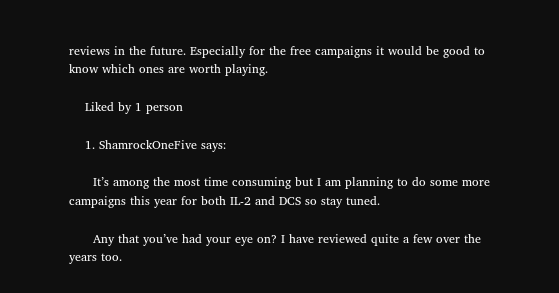reviews in the future. Especially for the free campaigns it would be good to know which ones are worth playing.

    Liked by 1 person

    1. ShamrockOneFive says:

      It’s among the most time consuming but I am planning to do some more campaigns this year for both IL-2 and DCS so stay tuned.

      Any that you’ve had your eye on? I have reviewed quite a few over the years too.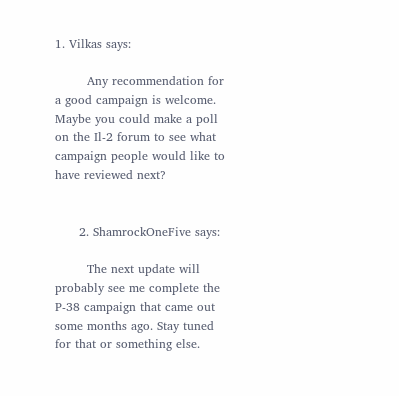1. Vilkas says:

        Any recommendation for a good campaign is welcome. Maybe you could make a poll on the Il-2 forum to see what campaign people would like to have reviewed next?


      2. ShamrockOneFive says:

        The next update will probably see me complete the P-38 campaign that came out some months ago. Stay tuned for that or something else.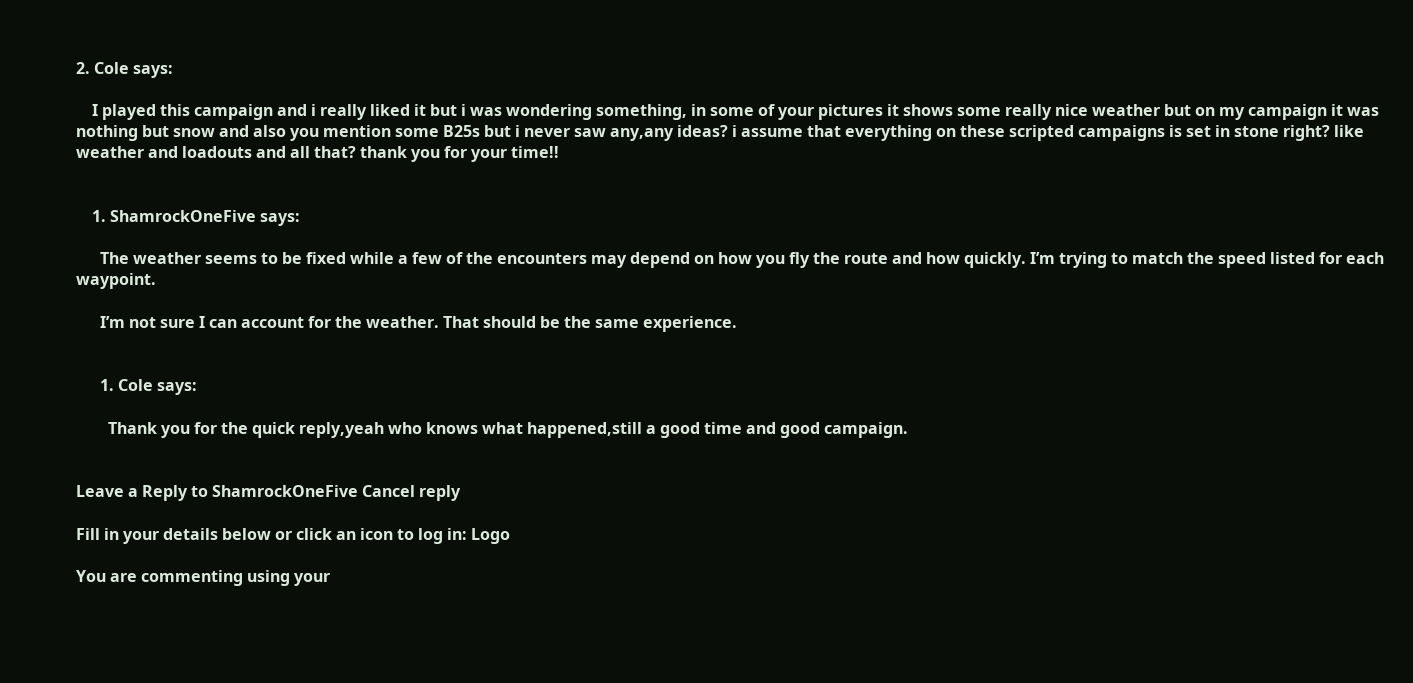2. Cole says:

    I played this campaign and i really liked it but i was wondering something, in some of your pictures it shows some really nice weather but on my campaign it was nothing but snow and also you mention some B25s but i never saw any,any ideas? i assume that everything on these scripted campaigns is set in stone right? like weather and loadouts and all that? thank you for your time!!


    1. ShamrockOneFive says:

      The weather seems to be fixed while a few of the encounters may depend on how you fly the route and how quickly. I’m trying to match the speed listed for each waypoint.

      I’m not sure I can account for the weather. That should be the same experience.


      1. Cole says:

        Thank you for the quick reply,yeah who knows what happened,still a good time and good campaign.


Leave a Reply to ShamrockOneFive Cancel reply

Fill in your details below or click an icon to log in: Logo

You are commenting using your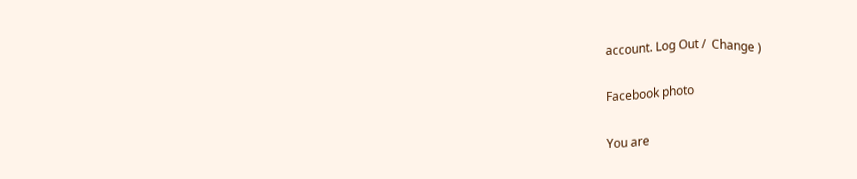account. Log Out /  Change )

Facebook photo

You are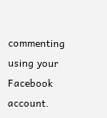commenting using your Facebook account.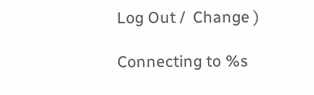Log Out /  Change )

Connecting to %s